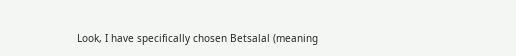Look, I have specifically chosen Betsalal (meaning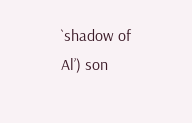`shadow of Al’) son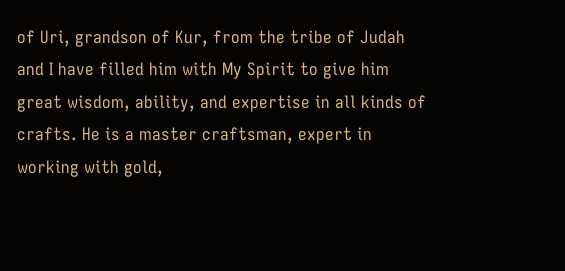of Uri, grandson of Kur, from the tribe of Judah and I have filled him with My Spirit to give him great wisdom, ability, and expertise in all kinds of crafts. He is a master craftsman, expert in working with gold,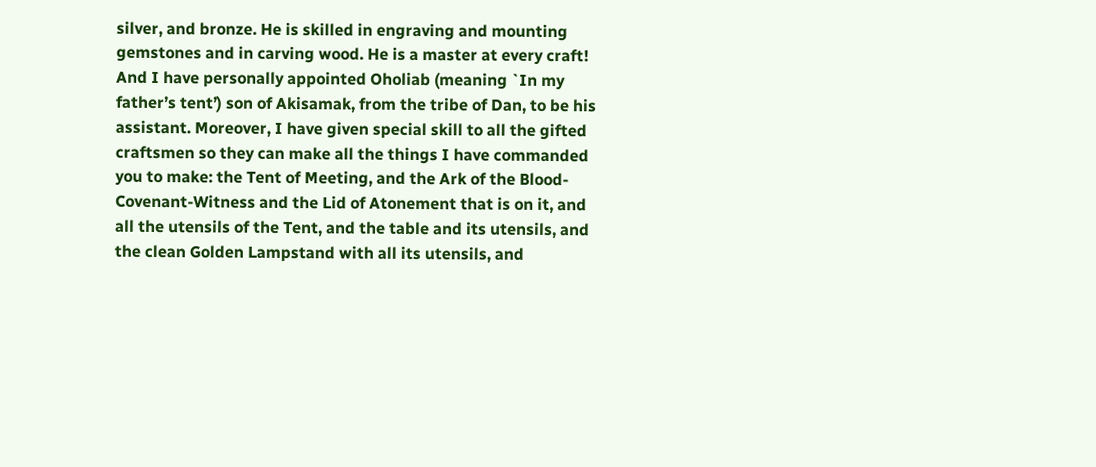silver, and bronze. He is skilled in engraving and mounting gemstones and in carving wood. He is a master at every craft! And I have personally appointed Oholiab (meaning `In my father’s tent’) son of Akisamak, from the tribe of Dan, to be his assistant. Moreover, I have given special skill to all the gifted craftsmen so they can make all the things I have commanded you to make: the Tent of Meeting, and the Ark of the Blood-Covenant-Witness and the Lid of Atonement that is on it, and all the utensils of the Tent, and the table and its utensils, and the clean Golden Lampstand with all its utensils, and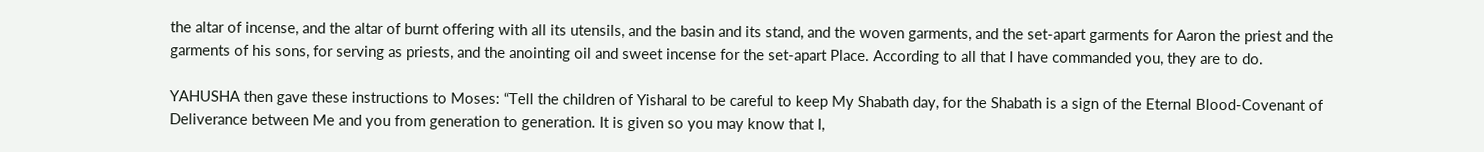the altar of incense, and the altar of burnt offering with all its utensils, and the basin and its stand, and the woven garments, and the set-apart garments for Aaron the priest and the garments of his sons, for serving as priests, and the anointing oil and sweet incense for the set-apart Place. According to all that I have commanded you, they are to do.

YAHUSHA then gave these instructions to Moses: “Tell the children of Yisharal to be careful to keep My Shabath day, for the Shabath is a sign of the Eternal Blood-Covenant of Deliverance between Me and you from generation to generation. It is given so you may know that I,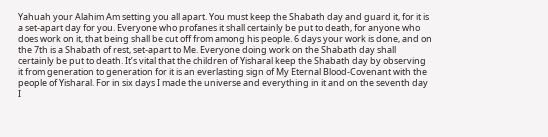Yahuah your Alahim Am setting you all apart. You must keep the Shabath day and guard it, for it is a set-apart day for you. Everyone who profanes it shall certainly be put to death, for anyone who does work on it, that being shall be cut off from among his people. 6 days your work is done, and on the 7th is a Shabath of rest, set-apart to Me. Everyone doing work on the Shabath day shall certainly be put to death. It’s vital that the children of Yisharal keep the Shabath day by observing it from generation to generation for it is an everlasting sign of My Eternal Blood-Covenant with the people of Yisharal. For in six days I made the universe and everything in it and on the seventh day I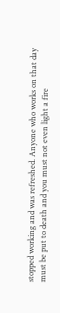stopped working and was refreshed. Anyone who works on that day must be put to death and you must not even light a fire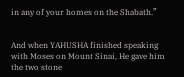in any of your homes on the Shabath.”


And when YAHUSHA finished speaking with Moses on Mount Sinai, He gave him the two stone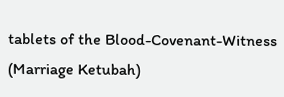tablets of the Blood-Covenant-Witness (Marriage Ketubah)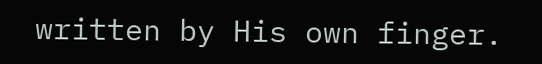written by His own finger.